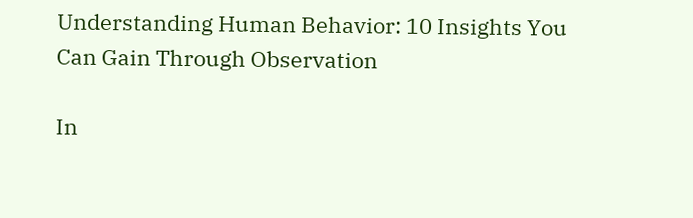Understanding Human Behavior: 10 Insights You Can Gain Through Observation

In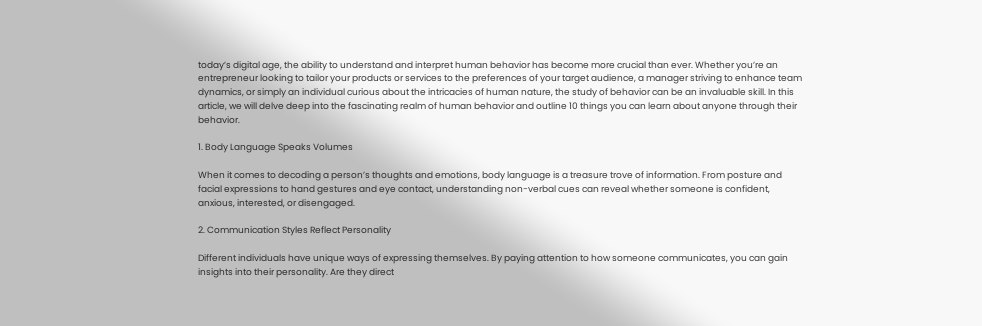today’s digital age, the ability to understand and interpret human behavior has become more crucial than ever. Whether you’re an entrepreneur looking to tailor your products or services to the preferences of your target audience, a manager striving to enhance team dynamics, or simply an individual curious about the intricacies of human nature, the study of behavior can be an invaluable skill. In this article, we will delve deep into the fascinating realm of human behavior and outline 10 things you can learn about anyone through their behavior.

1. Body Language Speaks Volumes

When it comes to decoding a person’s thoughts and emotions, body language is a treasure trove of information. From posture and facial expressions to hand gestures and eye contact, understanding non-verbal cues can reveal whether someone is confident, anxious, interested, or disengaged.

2. Communication Styles Reflect Personality

Different individuals have unique ways of expressing themselves. By paying attention to how someone communicates, you can gain insights into their personality. Are they direct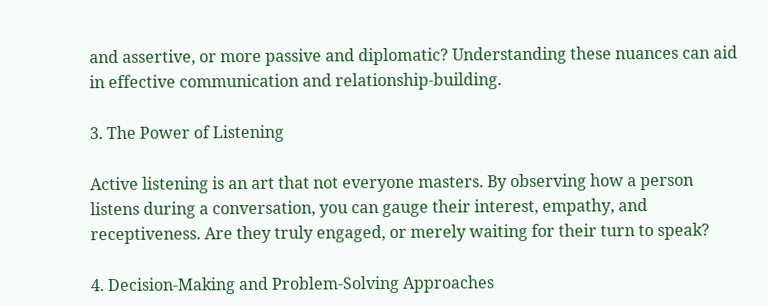and assertive, or more passive and diplomatic? Understanding these nuances can aid in effective communication and relationship-building.

3. The Power of Listening

Active listening is an art that not everyone masters. By observing how a person listens during a conversation, you can gauge their interest, empathy, and receptiveness. Are they truly engaged, or merely waiting for their turn to speak?

4. Decision-Making and Problem-Solving Approaches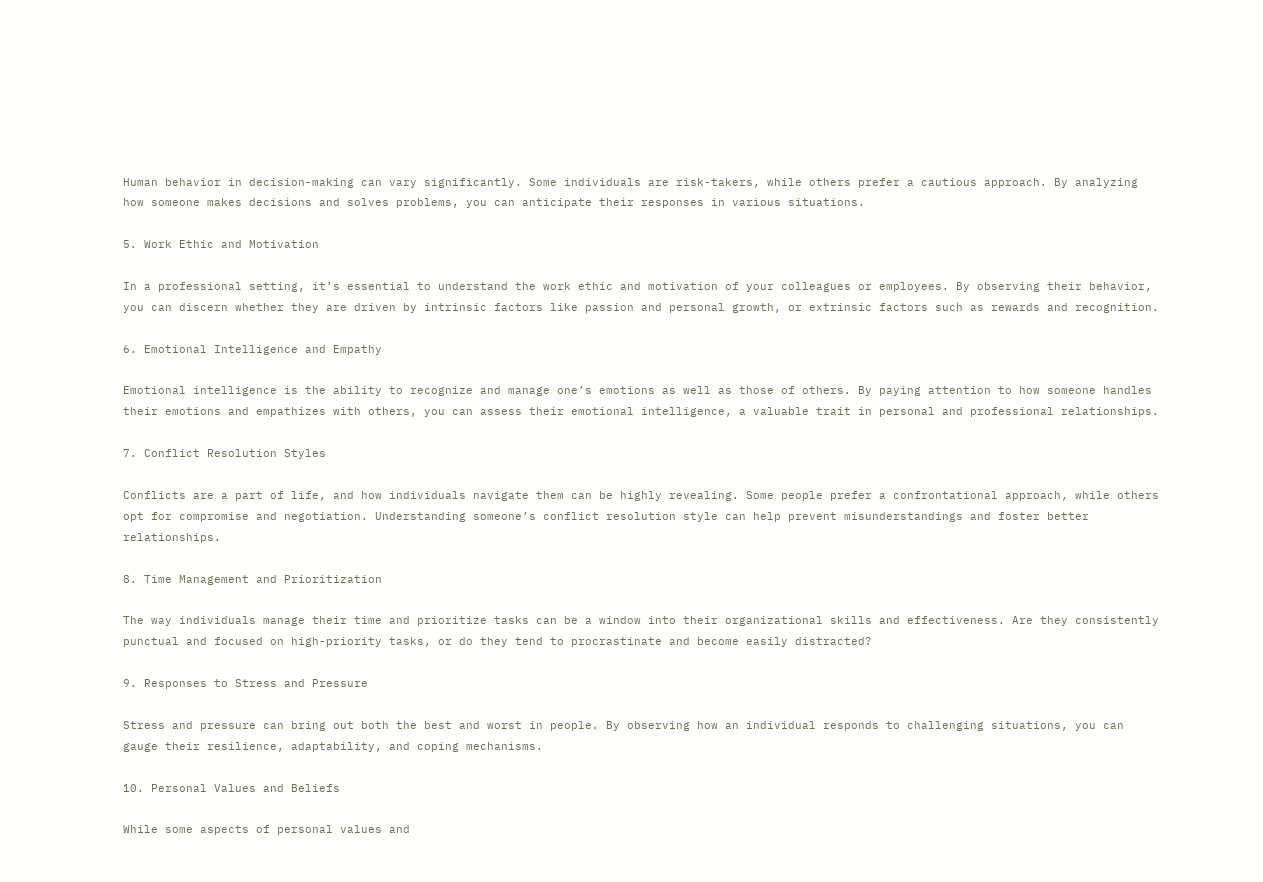Human behavior in decision-making can vary significantly. Some individuals are risk-takers, while others prefer a cautious approach. By analyzing how someone makes decisions and solves problems, you can anticipate their responses in various situations.

5. Work Ethic and Motivation

In a professional setting, it’s essential to understand the work ethic and motivation of your colleagues or employees. By observing their behavior, you can discern whether they are driven by intrinsic factors like passion and personal growth, or extrinsic factors such as rewards and recognition.

6. Emotional Intelligence and Empathy

Emotional intelligence is the ability to recognize and manage one’s emotions as well as those of others. By paying attention to how someone handles their emotions and empathizes with others, you can assess their emotional intelligence, a valuable trait in personal and professional relationships.

7. Conflict Resolution Styles

Conflicts are a part of life, and how individuals navigate them can be highly revealing. Some people prefer a confrontational approach, while others opt for compromise and negotiation. Understanding someone’s conflict resolution style can help prevent misunderstandings and foster better relationships.

8. Time Management and Prioritization

The way individuals manage their time and prioritize tasks can be a window into their organizational skills and effectiveness. Are they consistently punctual and focused on high-priority tasks, or do they tend to procrastinate and become easily distracted?

9. Responses to Stress and Pressure

Stress and pressure can bring out both the best and worst in people. By observing how an individual responds to challenging situations, you can gauge their resilience, adaptability, and coping mechanisms.

10. Personal Values and Beliefs

While some aspects of personal values and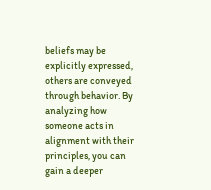beliefs may be explicitly expressed, others are conveyed through behavior. By analyzing how someone acts in alignment with their principles, you can gain a deeper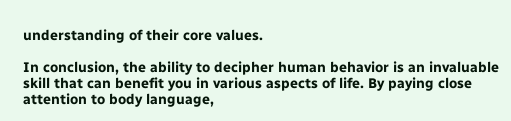understanding of their core values.

In conclusion, the ability to decipher human behavior is an invaluable skill that can benefit you in various aspects of life. By paying close attention to body language,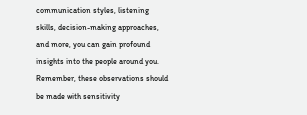communication styles, listening skills, decision-making approaches, and more, you can gain profound insights into the people around you. Remember, these observations should be made with sensitivity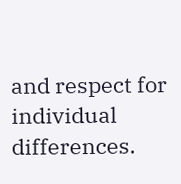and respect for individual differences.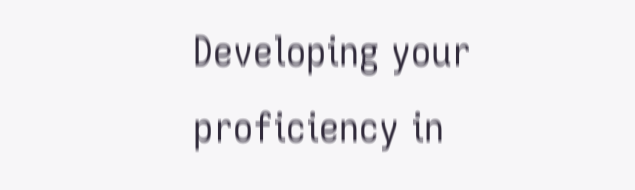Developing your proficiency in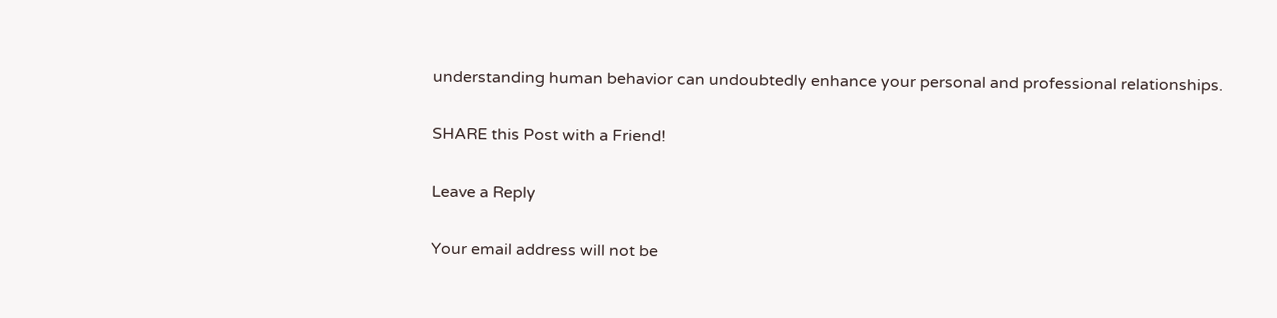understanding human behavior can undoubtedly enhance your personal and professional relationships.

SHARE this Post with a Friend!

Leave a Reply

Your email address will not be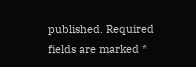published. Required fields are marked *